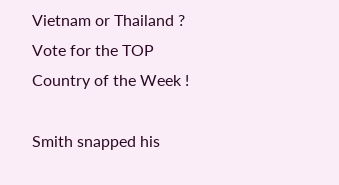Vietnam or Thailand ? Vote for the TOP Country of the Week !

Smith snapped his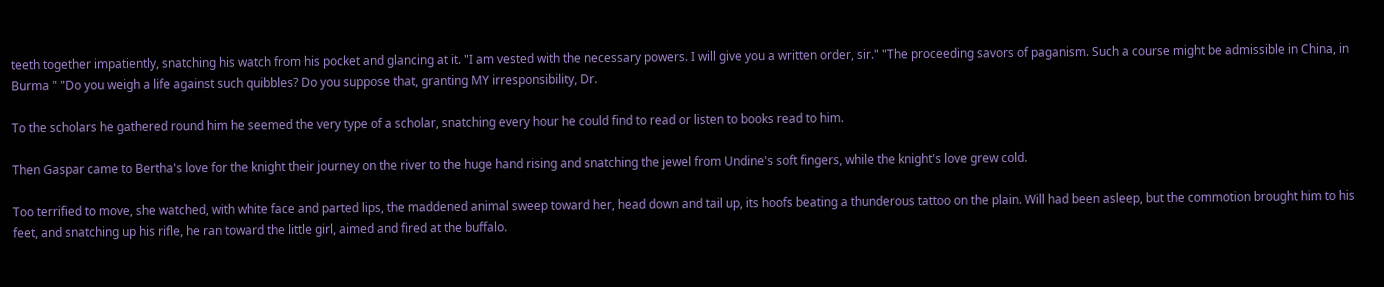teeth together impatiently, snatching his watch from his pocket and glancing at it. "I am vested with the necessary powers. I will give you a written order, sir." "The proceeding savors of paganism. Such a course might be admissible in China, in Burma " "Do you weigh a life against such quibbles? Do you suppose that, granting MY irresponsibility, Dr.

To the scholars he gathered round him he seemed the very type of a scholar, snatching every hour he could find to read or listen to books read to him.

Then Gaspar came to Bertha's love for the knight their journey on the river to the huge hand rising and snatching the jewel from Undine's soft fingers, while the knight's love grew cold.

Too terrified to move, she watched, with white face and parted lips, the maddened animal sweep toward her, head down and tail up, its hoofs beating a thunderous tattoo on the plain. Will had been asleep, but the commotion brought him to his feet, and snatching up his rifle, he ran toward the little girl, aimed and fired at the buffalo.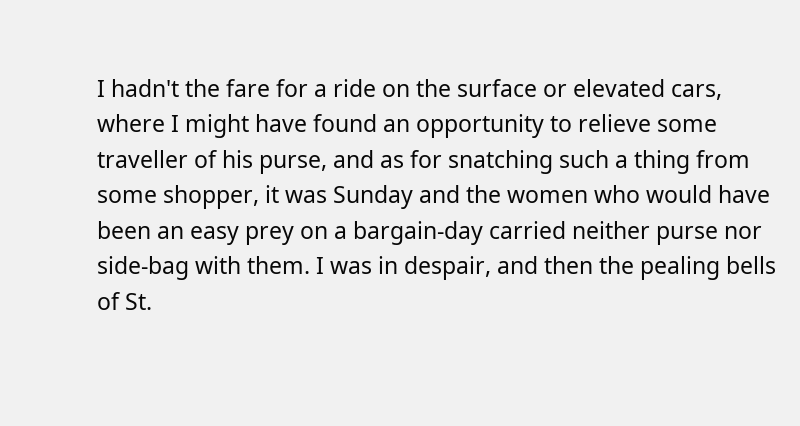I hadn't the fare for a ride on the surface or elevated cars, where I might have found an opportunity to relieve some traveller of his purse, and as for snatching such a thing from some shopper, it was Sunday and the women who would have been an easy prey on a bargain-day carried neither purse nor side-bag with them. I was in despair, and then the pealing bells of St.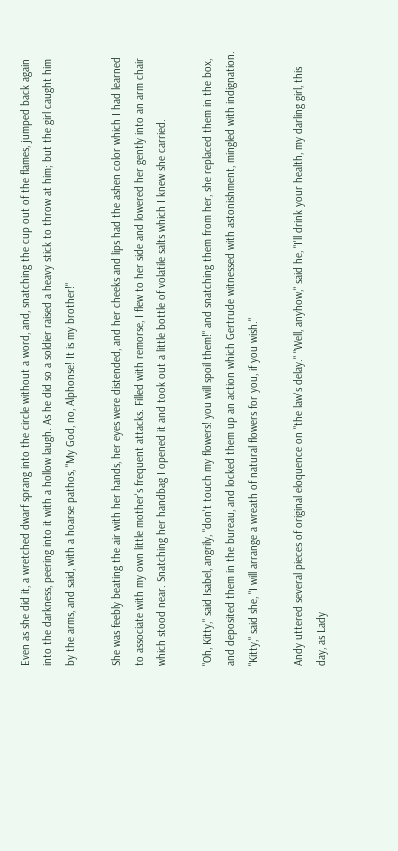Even as she did it, a wretched dwarf sprang into the circle without a word, and, snatching the cup out of the flames, jumped back again into the darkness, peering into it with a hollow laugh. As he did so a soldier raised a heavy stick to throw at him; but the girl caught him by the arms, and said, with a hoarse pathos, "My God, no, Alphonse! It is my brother!"

She was feebly beating the air with her hands, her eyes were distended, and her cheeks and lips had the ashen color which I had learned to associate with my own little mother's frequent attacks. Filled with remorse, I flew to her side and lowered her gently into an arm chair which stood near. Snatching her handbag I opened it and took out a little bottle of volatile salts which I knew she carried.

"Oh, Kitty," said Isabel, angrily, "don't touch my flowers! you will spoil them!" and snatching them from her, she replaced them in the box, and deposited them in the bureau, and locked them up an action which Gertrude witnessed with astonishment, mingled with indignation. "Kitty," said she, "I will arrange a wreath of natural flowers for you, if you wish."

Andy uttered several pieces of original eloquence on "the law's delay." "Well, anyhow," said he, "I'll drink your health, my darling girl, this day, as Lady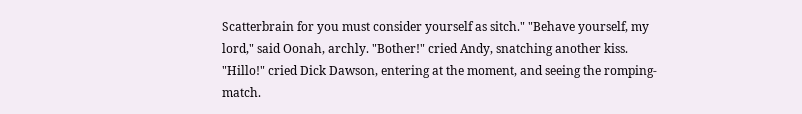Scatterbrain for you must consider yourself as sitch." "Behave yourself, my lord," said Oonah, archly. "Bother!" cried Andy, snatching another kiss. "Hillo!" cried Dick Dawson, entering at the moment, and seeing the romping-match.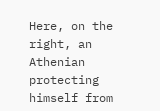Here, on the right, an Athenian protecting himself from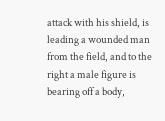attack with his shield, is leading a wounded man from the field, and to the right a male figure is bearing off a body,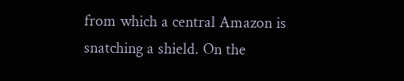from which a central Amazon is snatching a shield. On the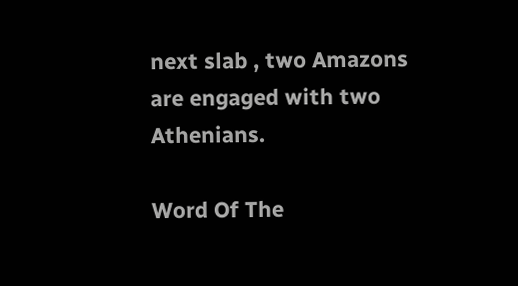next slab , two Amazons are engaged with two Athenians.

Word Of The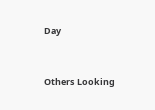Day


Others Looking